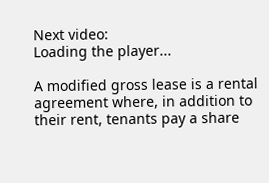Next video:
Loading the player...

A modified gross lease is a rental agreement where, in addition to their rent, tenants pay a share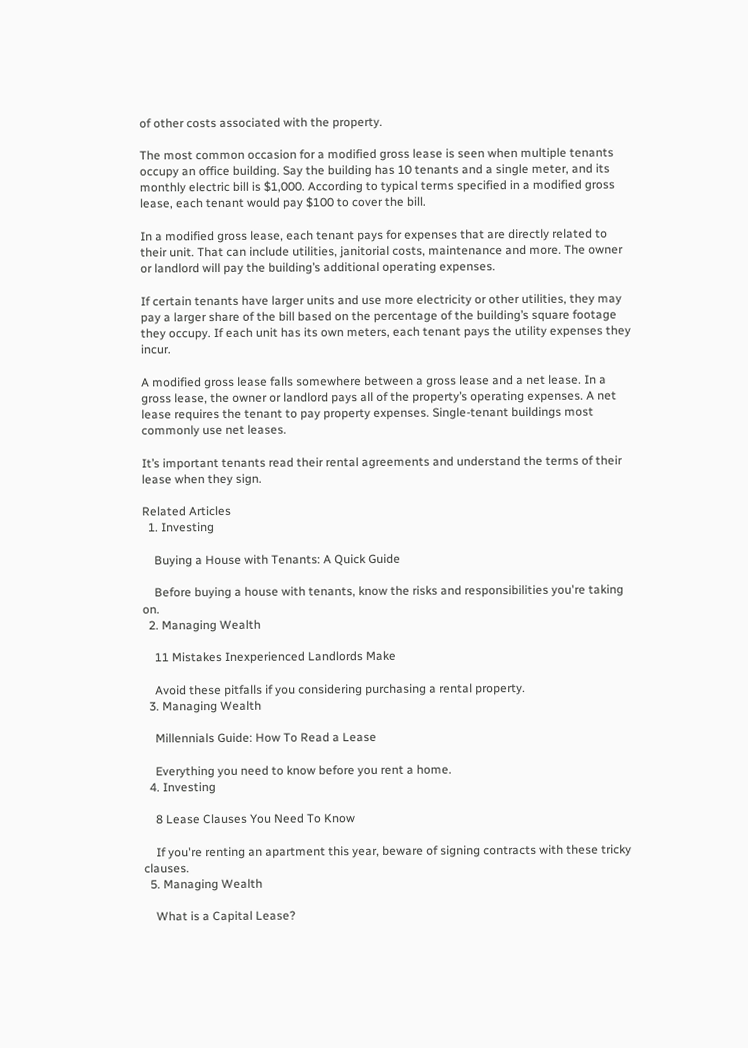of other costs associated with the property.

The most common occasion for a modified gross lease is seen when multiple tenants occupy an office building. Say the building has 10 tenants and a single meter, and its monthly electric bill is $1,000. According to typical terms specified in a modified gross lease, each tenant would pay $100 to cover the bill.

In a modified gross lease, each tenant pays for expenses that are directly related to their unit. That can include utilities, janitorial costs, maintenance and more. The owner or landlord will pay the building’s additional operating expenses.

If certain tenants have larger units and use more electricity or other utilities, they may pay a larger share of the bill based on the percentage of the building’s square footage they occupy. If each unit has its own meters, each tenant pays the utility expenses they incur.

A modified gross lease falls somewhere between a gross lease and a net lease. In a gross lease, the owner or landlord pays all of the property’s operating expenses. A net lease requires the tenant to pay property expenses. Single-tenant buildings most commonly use net leases.

It’s important tenants read their rental agreements and understand the terms of their lease when they sign.

Related Articles
  1. Investing

    Buying a House with Tenants: A Quick Guide

    Before buying a house with tenants, know the risks and responsibilities you're taking on.
  2. Managing Wealth

    11 Mistakes Inexperienced Landlords Make

    Avoid these pitfalls if you considering purchasing a rental property.
  3. Managing Wealth

    Millennials Guide: How To Read a Lease

    Everything you need to know before you rent a home.
  4. Investing

    8 Lease Clauses You Need To Know

    If you're renting an apartment this year, beware of signing contracts with these tricky clauses.
  5. Managing Wealth

    What is a Capital Lease?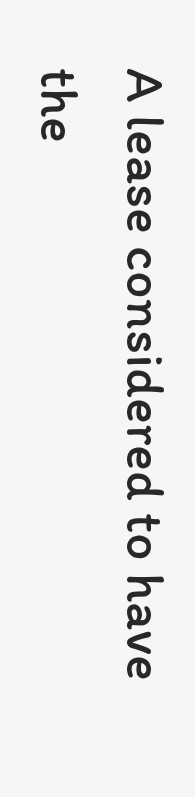A lease considered to have the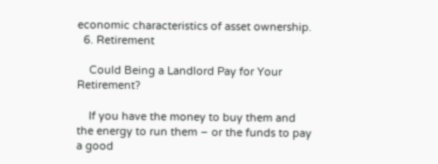economic characteristics of asset ownership.
  6. Retirement

    Could Being a Landlord Pay for Your Retirement?

    If you have the money to buy them and the energy to run them – or the funds to pay a good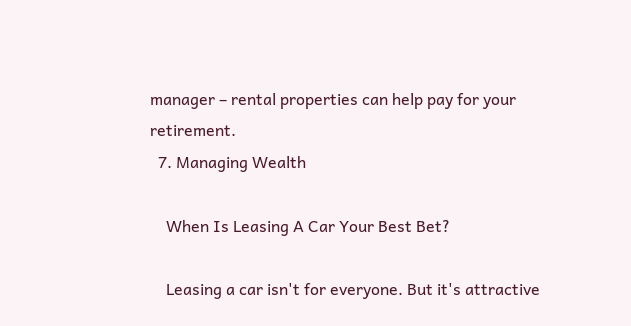manager – rental properties can help pay for your retirement.
  7. Managing Wealth

    When Is Leasing A Car Your Best Bet?

    Leasing a car isn't for everyone. But it's attractive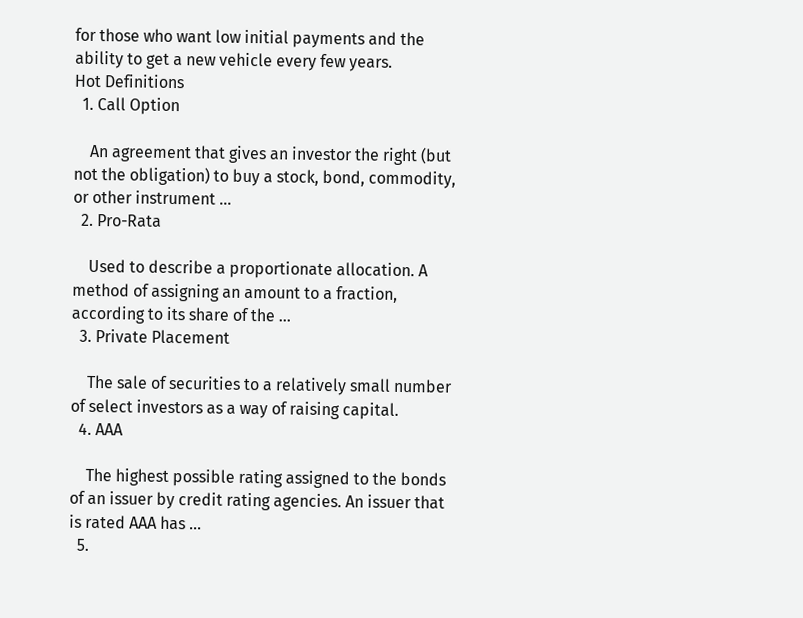for those who want low initial payments and the ability to get a new vehicle every few years.
Hot Definitions
  1. Call Option

    An agreement that gives an investor the right (but not the obligation) to buy a stock, bond, commodity, or other instrument ...
  2. Pro-Rata

    Used to describe a proportionate allocation. A method of assigning an amount to a fraction, according to its share of the ...
  3. Private Placement

    The sale of securities to a relatively small number of select investors as a way of raising capital.
  4. AAA

    The highest possible rating assigned to the bonds of an issuer by credit rating agencies. An issuer that is rated AAA has ...
  5.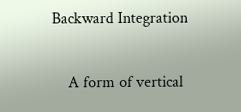Backward Integration

    A form of vertical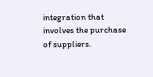integration that involves the purchase of suppliers.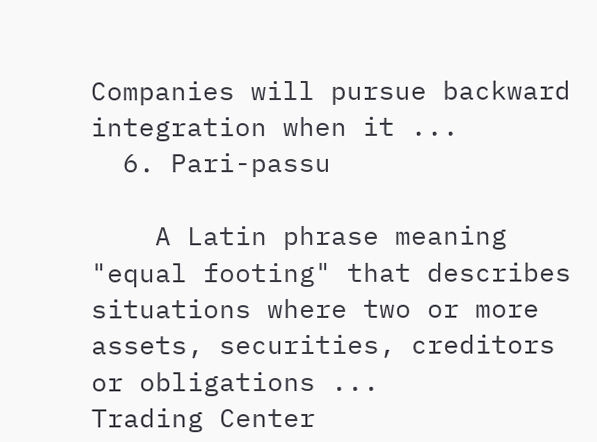Companies will pursue backward integration when it ...
  6. Pari-passu

    A Latin phrase meaning "equal footing" that describes situations where two or more assets, securities, creditors or obligations ...
Trading Center